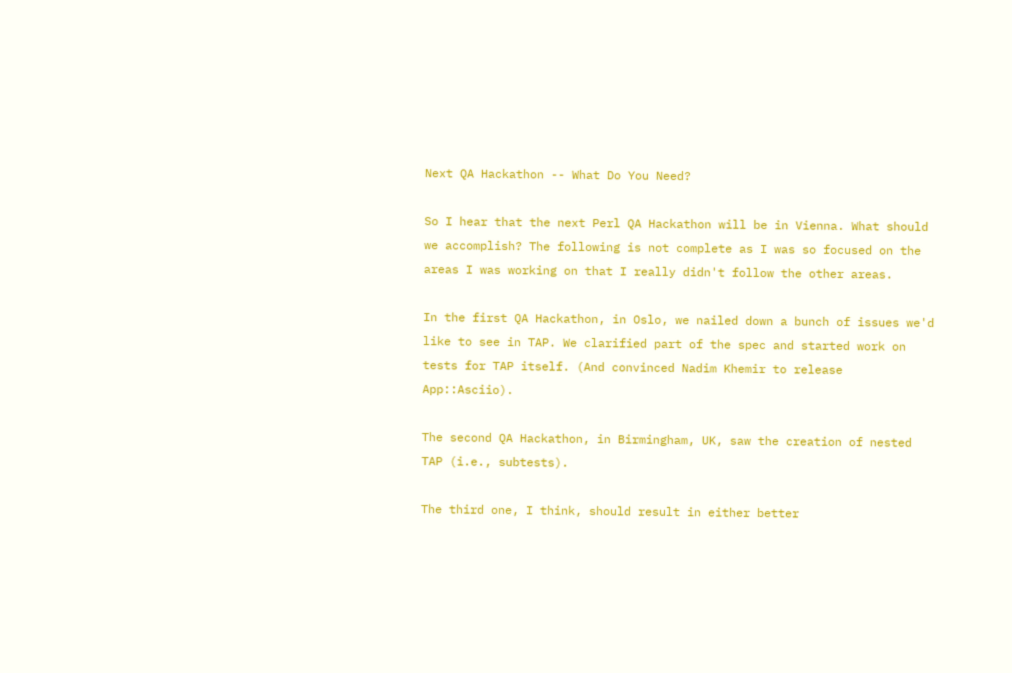Next QA Hackathon -- What Do You Need?

So I hear that the next Perl QA Hackathon will be in Vienna. What should we accomplish? The following is not complete as I was so focused on the areas I was working on that I really didn't follow the other areas.

In the first QA Hackathon, in Oslo, we nailed down a bunch of issues we'd like to see in TAP. We clarified part of the spec and started work on tests for TAP itself. (And convinced Nadim Khemir to release App::Asciio).

The second QA Hackathon, in Birmingham, UK, saw the creation of nested TAP (i.e., subtests).

The third one, I think, should result in either better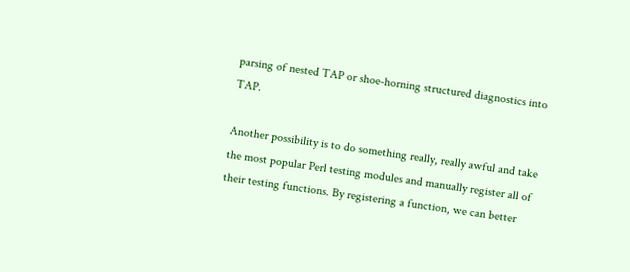parsing of nested TAP or shoe-horning structured diagnostics into TAP.

Another possibility is to do something really, really awful and take the most popular Perl testing modules and manually register all of their testing functions. By registering a function, we can better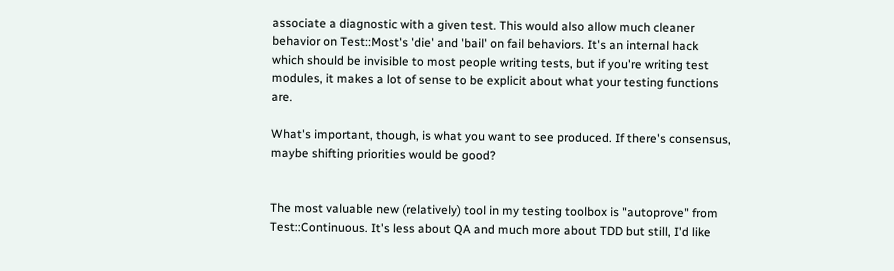associate a diagnostic with a given test. This would also allow much cleaner behavior on Test::Most's 'die' and 'bail' on fail behaviors. It's an internal hack which should be invisible to most people writing tests, but if you're writing test modules, it makes a lot of sense to be explicit about what your testing functions are.

What's important, though, is what you want to see produced. If there's consensus, maybe shifting priorities would be good?


The most valuable new (relatively) tool in my testing toolbox is "autoprove" from Test::Continuous. It's less about QA and much more about TDD but still, I'd like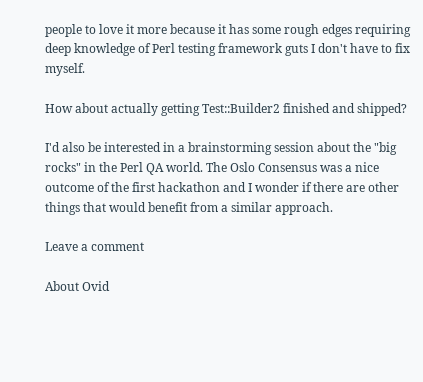people to love it more because it has some rough edges requiring deep knowledge of Perl testing framework guts I don't have to fix myself.

How about actually getting Test::Builder2 finished and shipped?

I'd also be interested in a brainstorming session about the "big rocks" in the Perl QA world. The Oslo Consensus was a nice outcome of the first hackathon and I wonder if there are other things that would benefit from a similar approach.

Leave a comment

About Ovid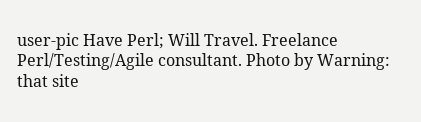user-pic Have Perl; Will Travel. Freelance Perl/Testing/Agile consultant. Photo by Warning: that site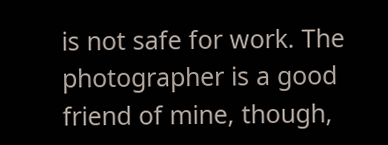is not safe for work. The photographer is a good friend of mine, though,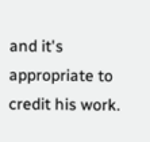and it's appropriate to credit his work.